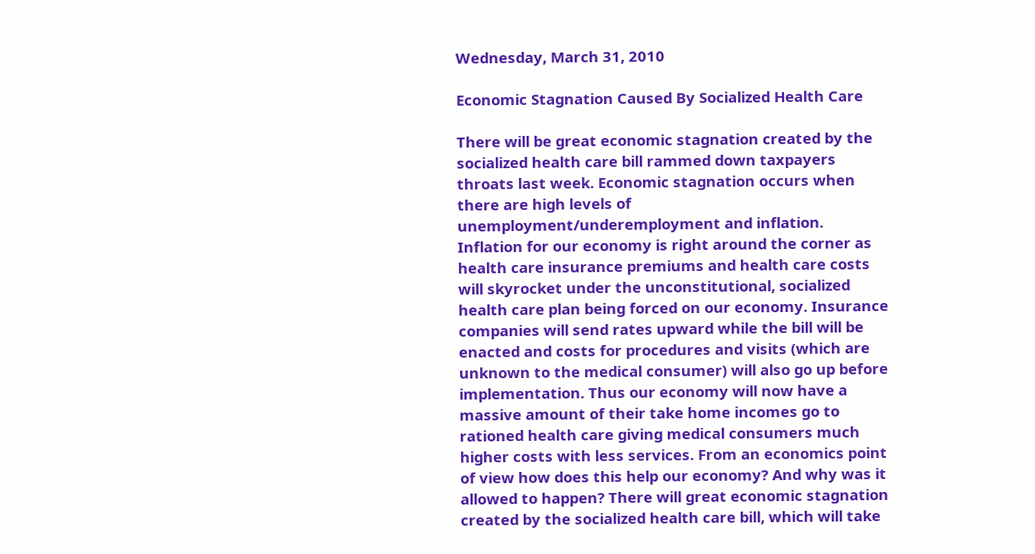Wednesday, March 31, 2010

Economic Stagnation Caused By Socialized Health Care

There will be great economic stagnation created by the socialized health care bill rammed down taxpayers throats last week. Economic stagnation occurs when there are high levels of unemployment/underemployment and inflation. Inflation for our economy is right around the corner as health care insurance premiums and health care costs will skyrocket under the unconstitutional, socialized health care plan being forced on our economy. Insurance companies will send rates upward while the bill will be enacted and costs for procedures and visits (which are unknown to the medical consumer) will also go up before implementation. Thus our economy will now have a massive amount of their take home incomes go to rationed health care giving medical consumers much higher costs with less services. From an economics point of view how does this help our economy? And why was it allowed to happen? There will great economic stagnation created by the socialized health care bill, which will take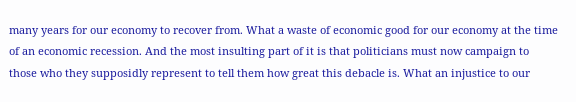many years for our economy to recover from. What a waste of economic good for our economy at the time of an economic recession. And the most insulting part of it is that politicians must now campaign to those who they supposidly represent to tell them how great this debacle is. What an injustice to our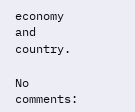economy and country.

No comments: